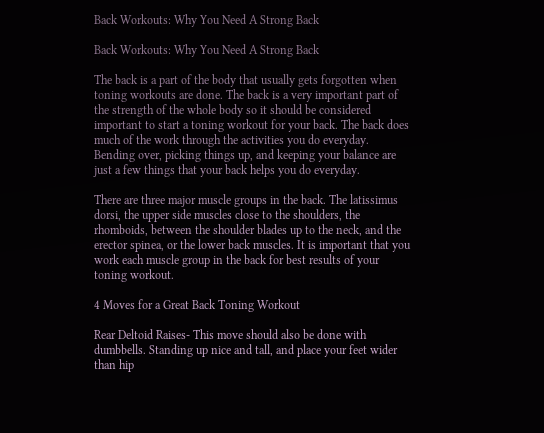Back Workouts: Why You Need A Strong Back

Back Workouts: Why You Need A Strong Back

The back is a part of the body that usually gets forgotten when toning workouts are done. The back is a very important part of the strength of the whole body so it should be considered important to start a toning workout for your back. The back does much of the work through the activities you do everyday. Bending over, picking things up, and keeping your balance are just a few things that your back helps you do everyday.

There are three major muscle groups in the back. The latissimus dorsi, the upper side muscles close to the shoulders, the rhomboids, between the shoulder blades up to the neck, and the erector spinea, or the lower back muscles. It is important that you work each muscle group in the back for best results of your toning workout.

4 Moves for a Great Back Toning Workout

Rear Deltoid Raises- This move should also be done with dumbbells. Standing up nice and tall, and place your feet wider than hip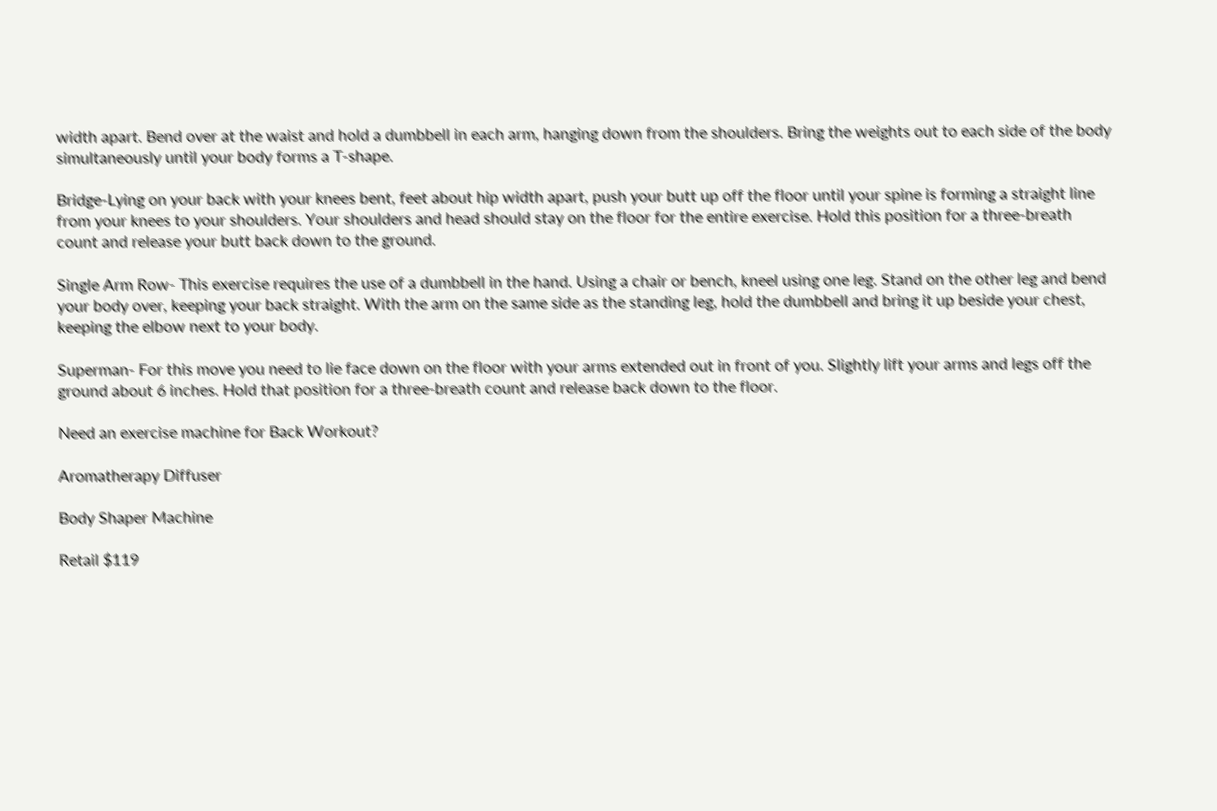width apart. Bend over at the waist and hold a dumbbell in each arm, hanging down from the shoulders. Bring the weights out to each side of the body simultaneously until your body forms a T-shape.

Bridge-Lying on your back with your knees bent, feet about hip width apart, push your butt up off the floor until your spine is forming a straight line from your knees to your shoulders. Your shoulders and head should stay on the floor for the entire exercise. Hold this position for a three-breath count and release your butt back down to the ground.

Single Arm Row- This exercise requires the use of a dumbbell in the hand. Using a chair or bench, kneel using one leg. Stand on the other leg and bend your body over, keeping your back straight. With the arm on the same side as the standing leg, hold the dumbbell and bring it up beside your chest, keeping the elbow next to your body.

Superman- For this move you need to lie face down on the floor with your arms extended out in front of you. Slightly lift your arms and legs off the ground about 6 inches. Hold that position for a three-breath count and release back down to the floor.

Need an exercise machine for Back Workout?

Aromatherapy Diffuser

Body Shaper Machine

Retail $119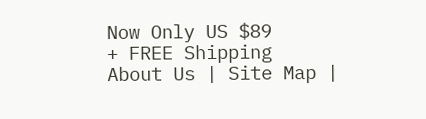Now Only US $89
+ FREE Shipping
About Us | Site Map |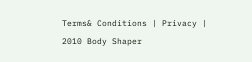Terms& Conditions | Privacy | 2010 Body Shaper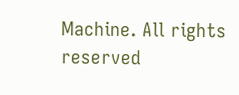Machine. All rights reserved